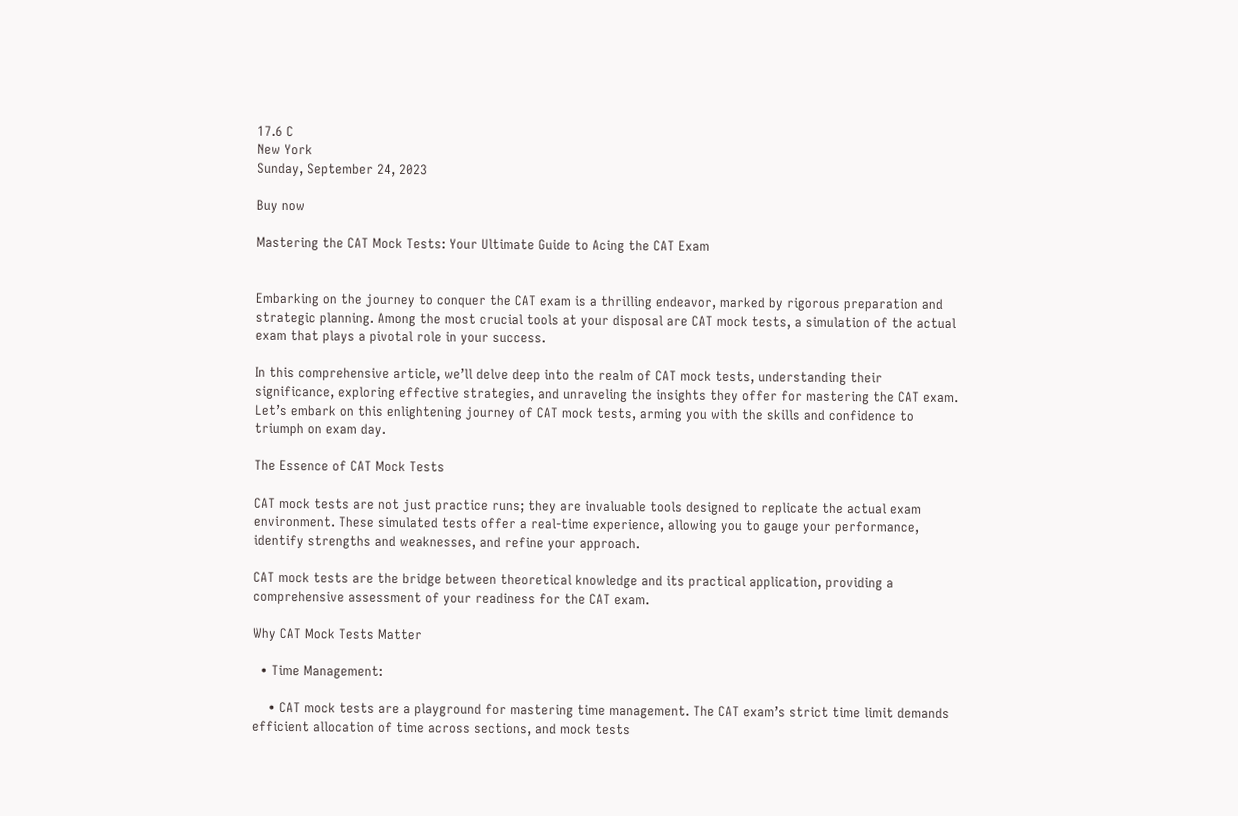17.6 C
New York
Sunday, September 24, 2023

Buy now

Mastering the CAT Mock Tests: Your Ultimate Guide to Acing the CAT Exam


Embarking on the journey to conquer the CAT exam is a thrilling endeavor, marked by rigorous preparation and strategic planning. Among the most crucial tools at your disposal are CAT mock tests, a simulation of the actual exam that plays a pivotal role in your success.

In this comprehensive article, we’ll delve deep into the realm of CAT mock tests, understanding their significance, exploring effective strategies, and unraveling the insights they offer for mastering the CAT exam. Let’s embark on this enlightening journey of CAT mock tests, arming you with the skills and confidence to triumph on exam day.

The Essence of CAT Mock Tests

CAT mock tests are not just practice runs; they are invaluable tools designed to replicate the actual exam environment. These simulated tests offer a real-time experience, allowing you to gauge your performance, identify strengths and weaknesses, and refine your approach.

CAT mock tests are the bridge between theoretical knowledge and its practical application, providing a comprehensive assessment of your readiness for the CAT exam.

Why CAT Mock Tests Matter

  • Time Management:

    • CAT mock tests are a playground for mastering time management. The CAT exam’s strict time limit demands efficient allocation of time across sections, and mock tests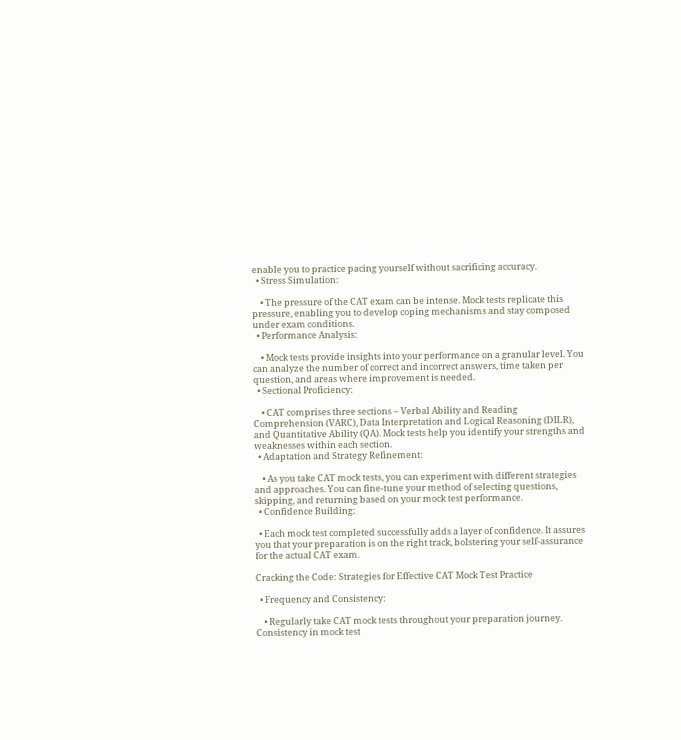enable you to practice pacing yourself without sacrificing accuracy.
  • Stress Simulation:

    • The pressure of the CAT exam can be intense. Mock tests replicate this pressure, enabling you to develop coping mechanisms and stay composed under exam conditions.
  • Performance Analysis:

    • Mock tests provide insights into your performance on a granular level. You can analyze the number of correct and incorrect answers, time taken per question, and areas where improvement is needed.
  • Sectional Proficiency:

    • CAT comprises three sections – Verbal Ability and Reading Comprehension (VARC), Data Interpretation and Logical Reasoning (DILR), and Quantitative Ability (QA). Mock tests help you identify your strengths and weaknesses within each section.
  • Adaptation and Strategy Refinement:

    • As you take CAT mock tests, you can experiment with different strategies and approaches. You can fine-tune your method of selecting questions, skipping, and returning based on your mock test performance.
  • Confidence Building:

  • Each mock test completed successfully adds a layer of confidence. It assures you that your preparation is on the right track, bolstering your self-assurance for the actual CAT exam.

Cracking the Code: Strategies for Effective CAT Mock Test Practice

  • Frequency and Consistency:

    • Regularly take CAT mock tests throughout your preparation journey. Consistency in mock test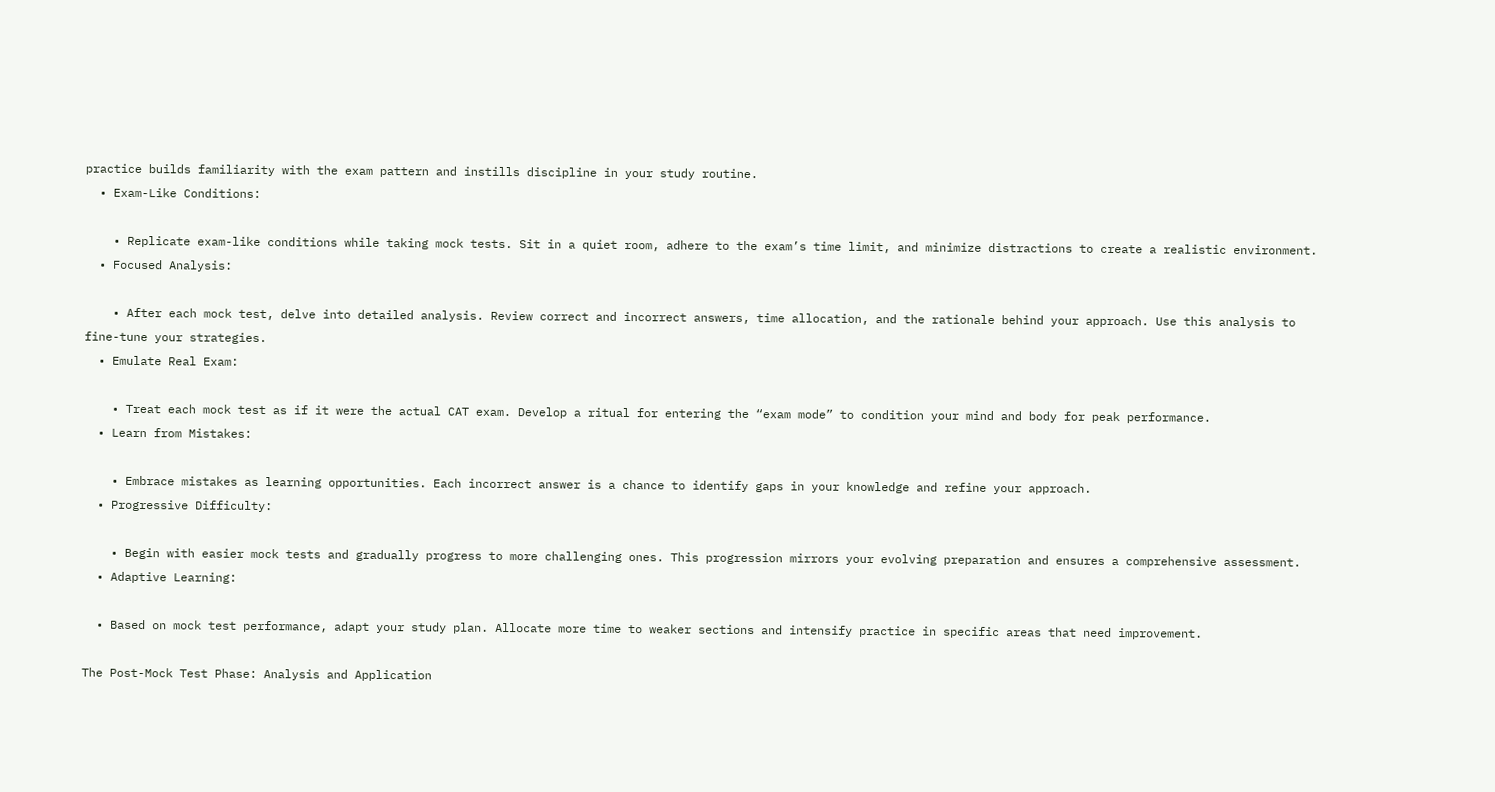practice builds familiarity with the exam pattern and instills discipline in your study routine.
  • Exam-Like Conditions:

    • Replicate exam-like conditions while taking mock tests. Sit in a quiet room, adhere to the exam’s time limit, and minimize distractions to create a realistic environment.
  • Focused Analysis:

    • After each mock test, delve into detailed analysis. Review correct and incorrect answers, time allocation, and the rationale behind your approach. Use this analysis to fine-tune your strategies.
  • Emulate Real Exam:

    • Treat each mock test as if it were the actual CAT exam. Develop a ritual for entering the “exam mode” to condition your mind and body for peak performance.
  • Learn from Mistakes:

    • Embrace mistakes as learning opportunities. Each incorrect answer is a chance to identify gaps in your knowledge and refine your approach.
  • Progressive Difficulty:

    • Begin with easier mock tests and gradually progress to more challenging ones. This progression mirrors your evolving preparation and ensures a comprehensive assessment.
  • Adaptive Learning:

  • Based on mock test performance, adapt your study plan. Allocate more time to weaker sections and intensify practice in specific areas that need improvement.

The Post-Mock Test Phase: Analysis and Application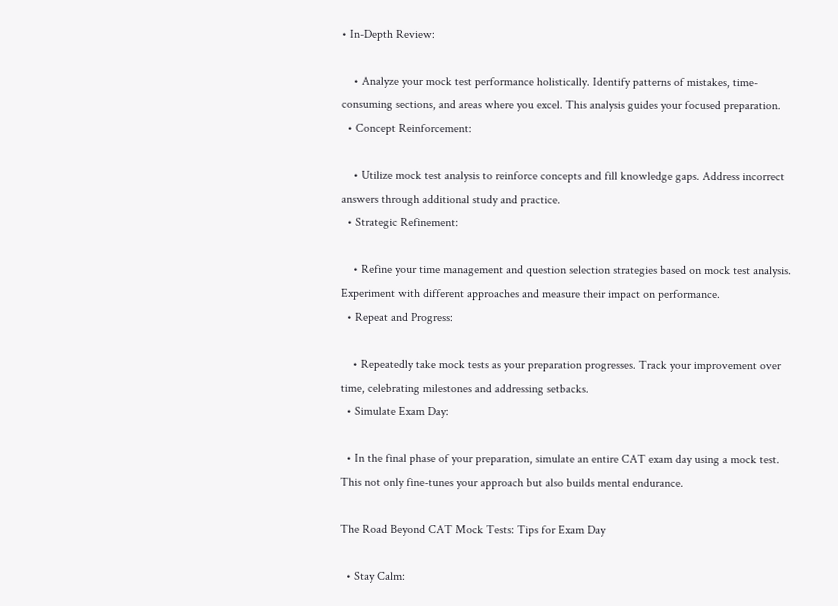• In-Depth Review:

    • Analyze your mock test performance holistically. Identify patterns of mistakes, time-consuming sections, and areas where you excel. This analysis guides your focused preparation.
  • Concept Reinforcement:

    • Utilize mock test analysis to reinforce concepts and fill knowledge gaps. Address incorrect answers through additional study and practice.
  • Strategic Refinement:

    • Refine your time management and question selection strategies based on mock test analysis. Experiment with different approaches and measure their impact on performance.
  • Repeat and Progress:

    • Repeatedly take mock tests as your preparation progresses. Track your improvement over time, celebrating milestones and addressing setbacks.
  • Simulate Exam Day:

  • In the final phase of your preparation, simulate an entire CAT exam day using a mock test. This not only fine-tunes your approach but also builds mental endurance.

The Road Beyond CAT Mock Tests: Tips for Exam Day

  • Stay Calm: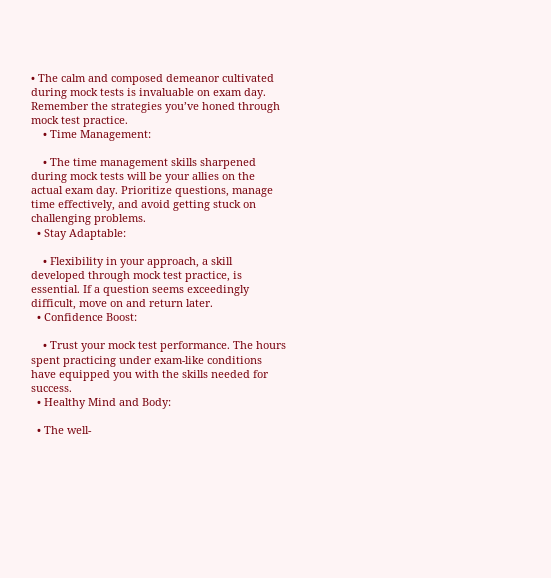• The calm and composed demeanor cultivated during mock tests is invaluable on exam day. Remember the strategies you’ve honed through mock test practice.
    • Time Management:

    • The time management skills sharpened during mock tests will be your allies on the actual exam day. Prioritize questions, manage time effectively, and avoid getting stuck on challenging problems.
  • Stay Adaptable:

    • Flexibility in your approach, a skill developed through mock test practice, is essential. If a question seems exceedingly difficult, move on and return later.
  • Confidence Boost:

    • Trust your mock test performance. The hours spent practicing under exam-like conditions have equipped you with the skills needed for success.
  • Healthy Mind and Body:

  • The well-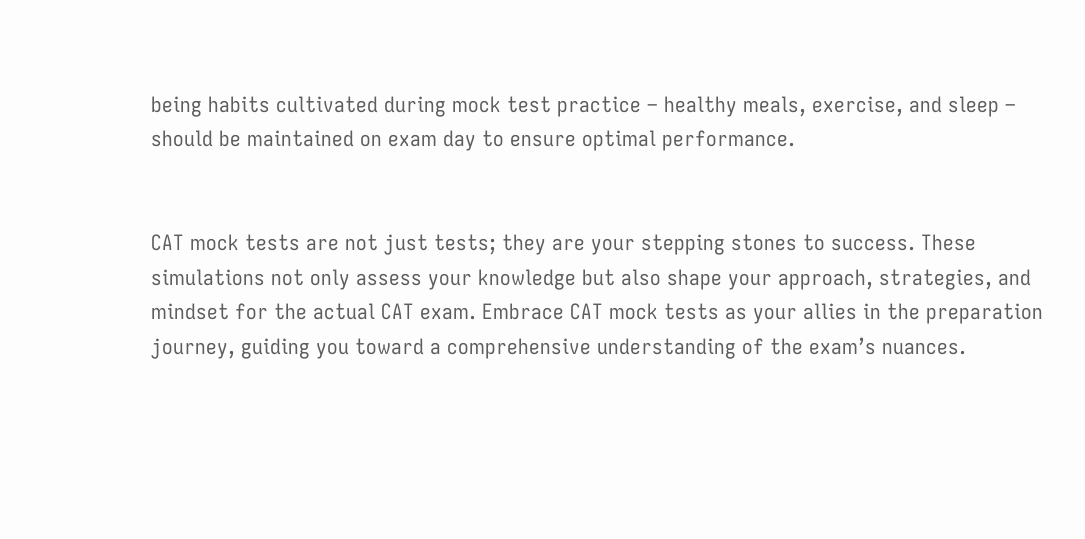being habits cultivated during mock test practice – healthy meals, exercise, and sleep – should be maintained on exam day to ensure optimal performance.


CAT mock tests are not just tests; they are your stepping stones to success. These simulations not only assess your knowledge but also shape your approach, strategies, and mindset for the actual CAT exam. Embrace CAT mock tests as your allies in the preparation journey, guiding you toward a comprehensive understanding of the exam’s nuances.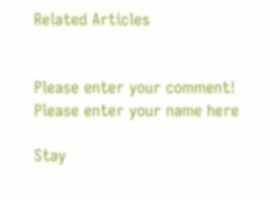Related Articles


Please enter your comment!
Please enter your name here

Stay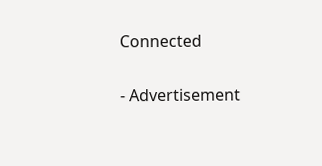Connected

- Advertisement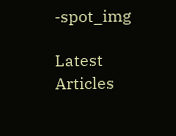-spot_img

Latest Articles